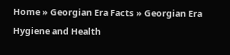Home » Georgian Era Facts » Georgian Era Hygiene and Health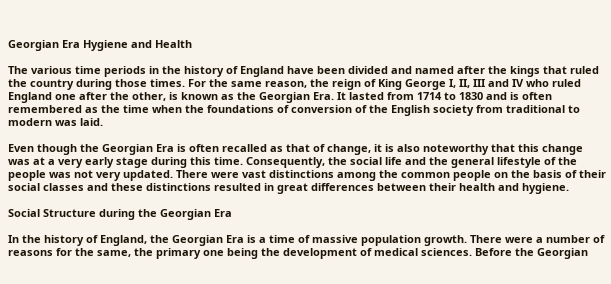Georgian Era Hygiene and Health

The various time periods in the history of England have been divided and named after the kings that ruled the country during those times. For the same reason, the reign of King George I, II, III and IV who ruled England one after the other, is known as the Georgian Era. It lasted from 1714 to 1830 and is often remembered as the time when the foundations of conversion of the English society from traditional to modern was laid.

Even though the Georgian Era is often recalled as that of change, it is also noteworthy that this change was at a very early stage during this time. Consequently, the social life and the general lifestyle of the people was not very updated. There were vast distinctions among the common people on the basis of their social classes and these distinctions resulted in great differences between their health and hygiene.

Social Structure during the Georgian Era

In the history of England, the Georgian Era is a time of massive population growth. There were a number of reasons for the same, the primary one being the development of medical sciences. Before the Georgian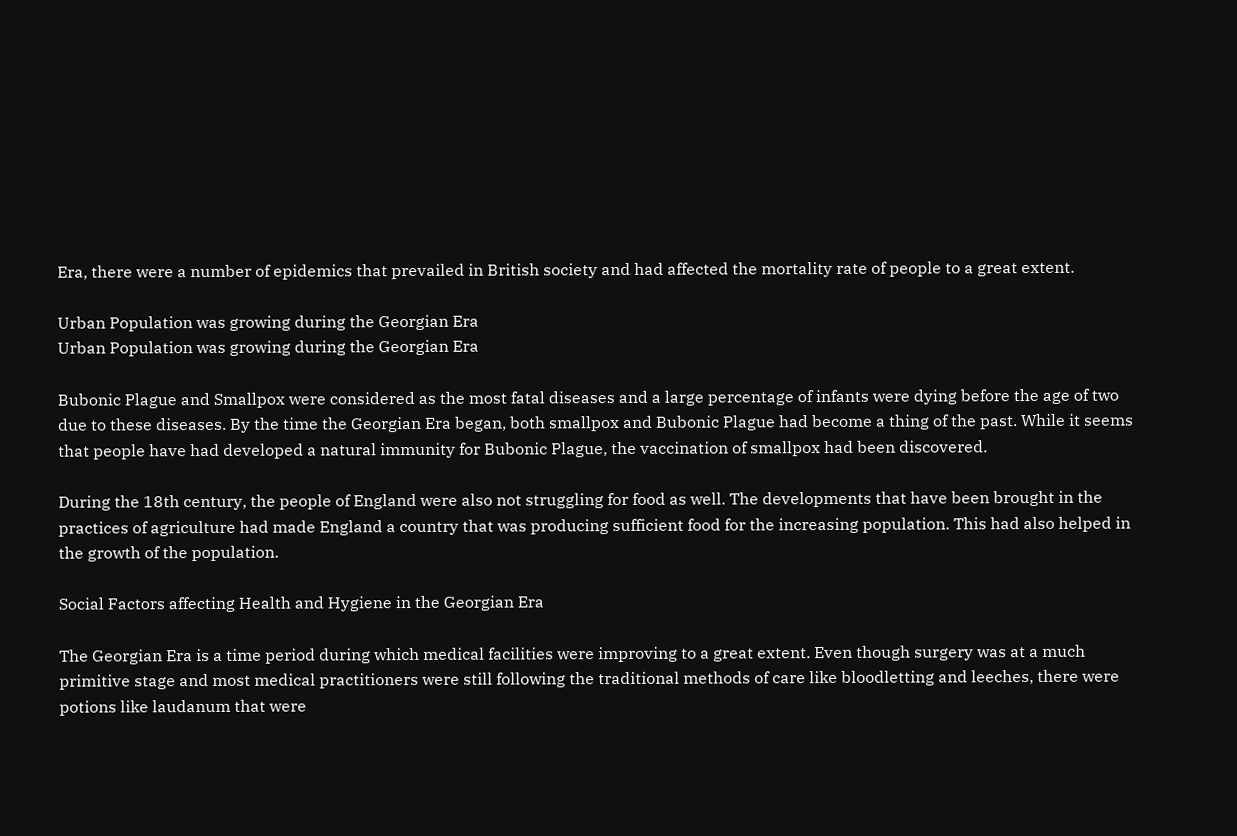Era, there were a number of epidemics that prevailed in British society and had affected the mortality rate of people to a great extent.

Urban Population was growing during the Georgian Era
Urban Population was growing during the Georgian Era

Bubonic Plague and Smallpox were considered as the most fatal diseases and a large percentage of infants were dying before the age of two due to these diseases. By the time the Georgian Era began, both smallpox and Bubonic Plague had become a thing of the past. While it seems that people have had developed a natural immunity for Bubonic Plague, the vaccination of smallpox had been discovered.

During the 18th century, the people of England were also not struggling for food as well. The developments that have been brought in the practices of agriculture had made England a country that was producing sufficient food for the increasing population. This had also helped in the growth of the population.

Social Factors affecting Health and Hygiene in the Georgian Era

The Georgian Era is a time period during which medical facilities were improving to a great extent. Even though surgery was at a much primitive stage and most medical practitioners were still following the traditional methods of care like bloodletting and leeches, there were potions like laudanum that were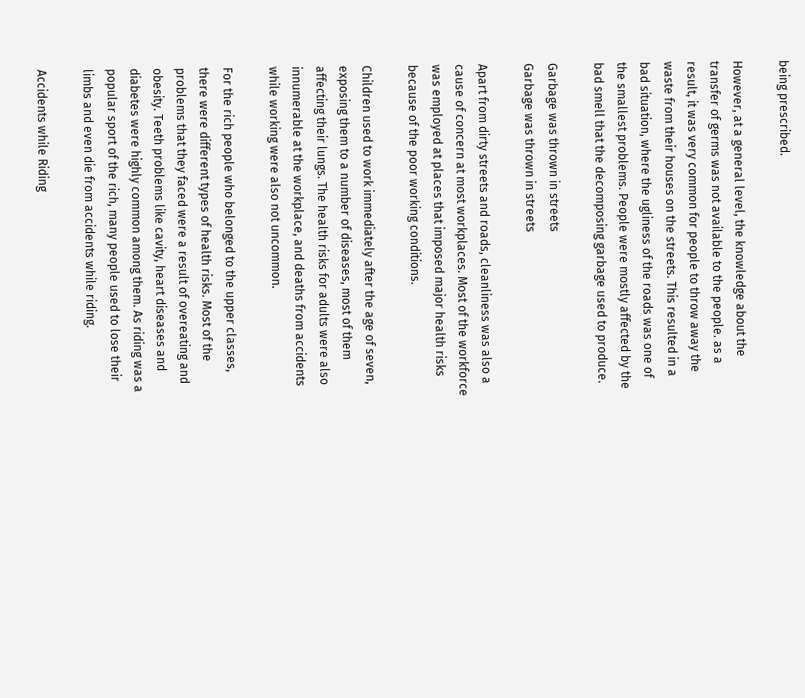being prescribed.

However, at a general level, the knowledge about the transfer of germs was not available to the people. as a result, it was very common for people to throw away the waste from their houses on the streets. This resulted in a bad situation, where the ugliness of the roads was one of the smallest problems. People were mostly affected by the bad smell that the decomposing garbage used to produce.

Garbage was thrown in streets
Garbage was thrown in streets

Apart from dirty streets and roads, cleanliness was also a cause of concern at most workplaces. Most of the workforce was employed at places that imposed major health risks because of the poor working conditions.

Children used to work immediately after the age of seven, exposing them to a number of diseases, most of them affecting their lungs. The health risks for adults were also innumerable at the workplace, and deaths from accidents while working were also not uncommon.

For the rich people who belonged to the upper classes, there were different types of health risks. Most of the problems that they faced were a result of overeating and obesity. Teeth problems like cavity, heart diseases and diabetes were highly common among them. As riding was a popular sport of the rich, many people used to lose their limbs and even die from accidents while riding.

Accidents while Riding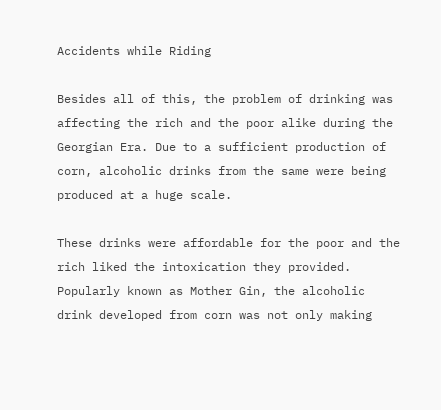Accidents while Riding

Besides all of this, the problem of drinking was affecting the rich and the poor alike during the Georgian Era. Due to a sufficient production of corn, alcoholic drinks from the same were being produced at a huge scale.

These drinks were affordable for the poor and the rich liked the intoxication they provided. Popularly known as Mother Gin, the alcoholic drink developed from corn was not only making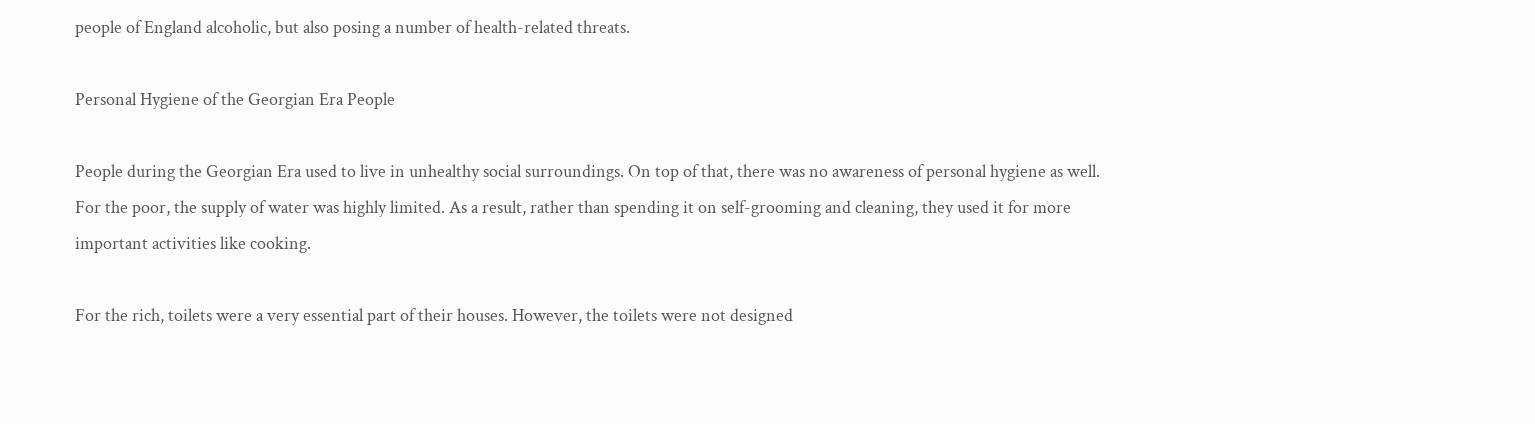people of England alcoholic, but also posing a number of health-related threats.

Personal Hygiene of the Georgian Era People

People during the Georgian Era used to live in unhealthy social surroundings. On top of that, there was no awareness of personal hygiene as well. For the poor, the supply of water was highly limited. As a result, rather than spending it on self-grooming and cleaning, they used it for more important activities like cooking.

For the rich, toilets were a very essential part of their houses. However, the toilets were not designed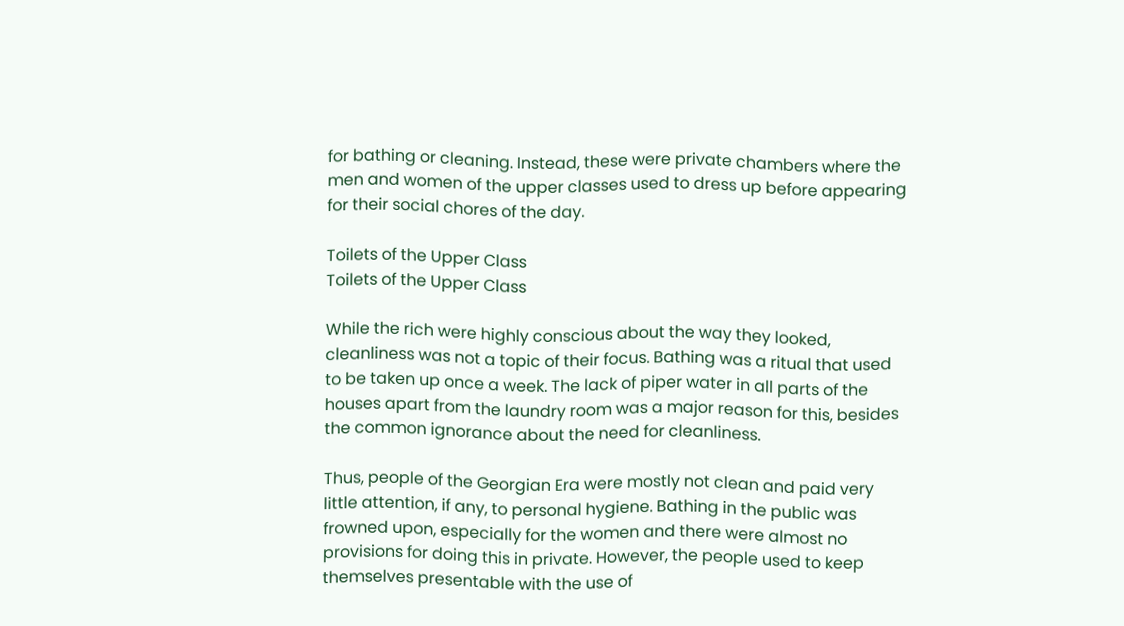for bathing or cleaning. Instead, these were private chambers where the men and women of the upper classes used to dress up before appearing for their social chores of the day.

Toilets of the Upper Class
Toilets of the Upper Class

While the rich were highly conscious about the way they looked, cleanliness was not a topic of their focus. Bathing was a ritual that used to be taken up once a week. The lack of piper water in all parts of the houses apart from the laundry room was a major reason for this, besides the common ignorance about the need for cleanliness.

Thus, people of the Georgian Era were mostly not clean and paid very little attention, if any, to personal hygiene. Bathing in the public was frowned upon, especially for the women and there were almost no provisions for doing this in private. However, the people used to keep themselves presentable with the use of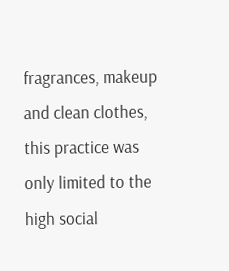fragrances, makeup and clean clothes, this practice was only limited to the high social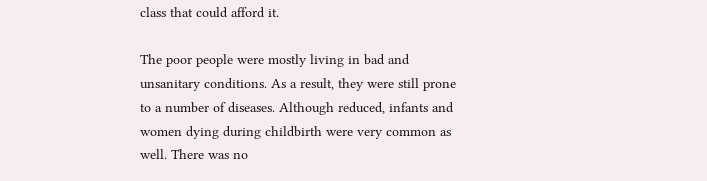class that could afford it.

The poor people were mostly living in bad and unsanitary conditions. As a result, they were still prone to a number of diseases. Although reduced, infants and women dying during childbirth were very common as well. There was no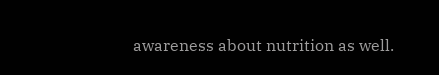awareness about nutrition as well.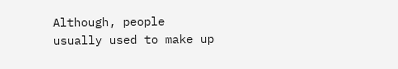Although, people usually used to make up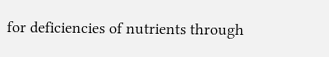for deficiencies of nutrients through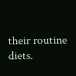their routine diets.